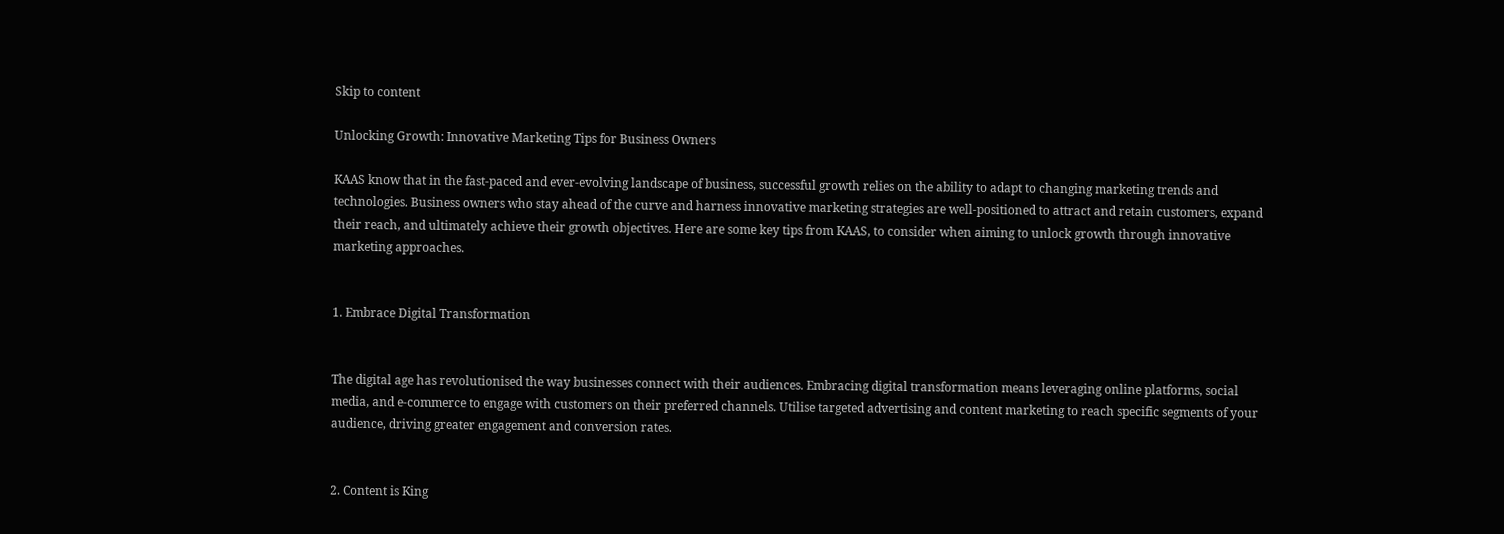Skip to content

Unlocking Growth: Innovative Marketing Tips for Business Owners

KAAS know that in the fast-paced and ever-evolving landscape of business, successful growth relies on the ability to adapt to changing marketing trends and technologies. Business owners who stay ahead of the curve and harness innovative marketing strategies are well-positioned to attract and retain customers, expand their reach, and ultimately achieve their growth objectives. Here are some key tips from KAAS, to consider when aiming to unlock growth through innovative marketing approaches.


1. Embrace Digital Transformation


The digital age has revolutionised the way businesses connect with their audiences. Embracing digital transformation means leveraging online platforms, social media, and e-commerce to engage with customers on their preferred channels. Utilise targeted advertising and content marketing to reach specific segments of your audience, driving greater engagement and conversion rates.


2. Content is King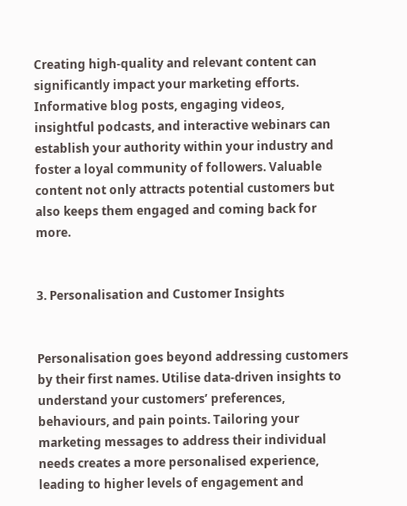Creating high-quality and relevant content can significantly impact your marketing efforts. Informative blog posts, engaging videos, insightful podcasts, and interactive webinars can establish your authority within your industry and foster a loyal community of followers. Valuable content not only attracts potential customers but also keeps them engaged and coming back for more.


3. Personalisation and Customer Insights


Personalisation goes beyond addressing customers by their first names. Utilise data-driven insights to understand your customers’ preferences, behaviours, and pain points. Tailoring your marketing messages to address their individual needs creates a more personalised experience, leading to higher levels of engagement and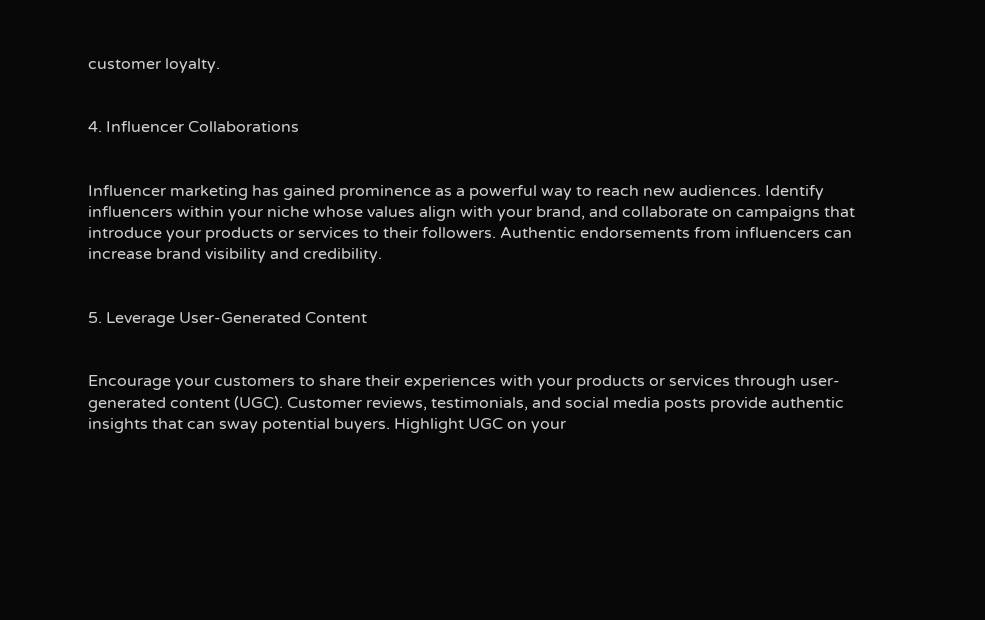customer loyalty.


4. Influencer Collaborations


Influencer marketing has gained prominence as a powerful way to reach new audiences. Identify influencers within your niche whose values align with your brand, and collaborate on campaigns that introduce your products or services to their followers. Authentic endorsements from influencers can increase brand visibility and credibility.


5. Leverage User-Generated Content


Encourage your customers to share their experiences with your products or services through user-generated content (UGC). Customer reviews, testimonials, and social media posts provide authentic insights that can sway potential buyers. Highlight UGC on your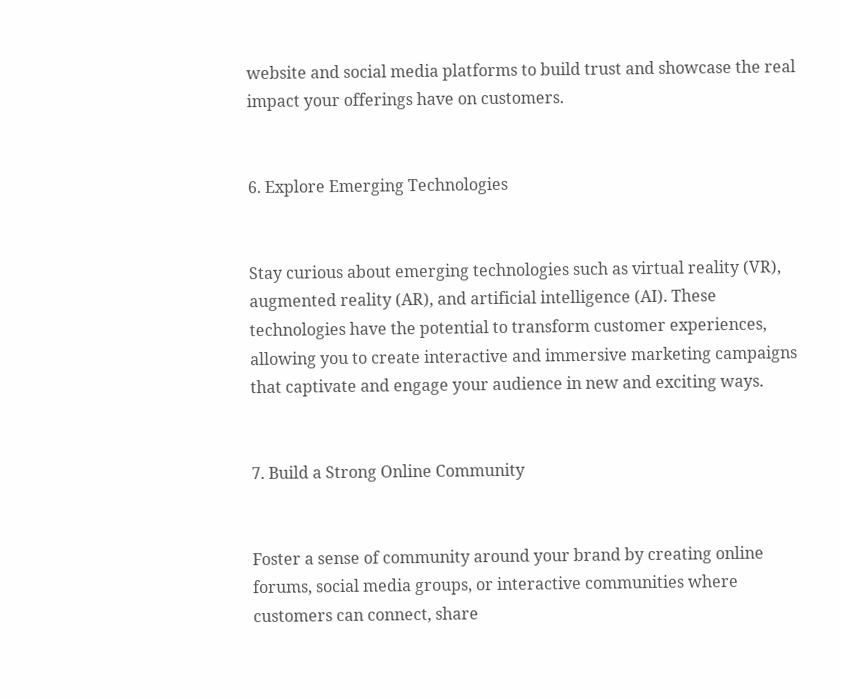website and social media platforms to build trust and showcase the real impact your offerings have on customers.


6. Explore Emerging Technologies


Stay curious about emerging technologies such as virtual reality (VR), augmented reality (AR), and artificial intelligence (AI). These technologies have the potential to transform customer experiences, allowing you to create interactive and immersive marketing campaigns that captivate and engage your audience in new and exciting ways.


7. Build a Strong Online Community


Foster a sense of community around your brand by creating online forums, social media groups, or interactive communities where customers can connect, share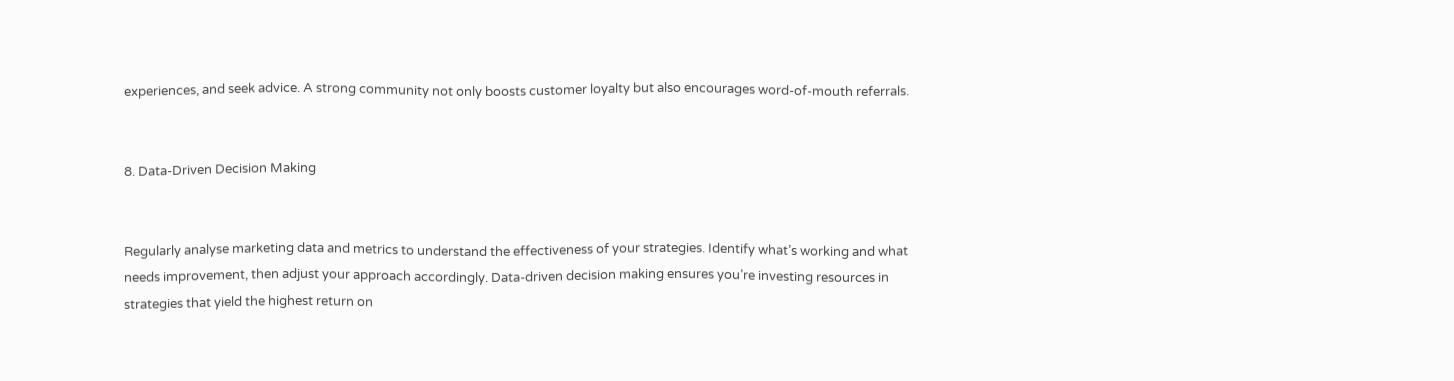experiences, and seek advice. A strong community not only boosts customer loyalty but also encourages word-of-mouth referrals.


8. Data-Driven Decision Making


Regularly analyse marketing data and metrics to understand the effectiveness of your strategies. Identify what’s working and what needs improvement, then adjust your approach accordingly. Data-driven decision making ensures you’re investing resources in strategies that yield the highest return on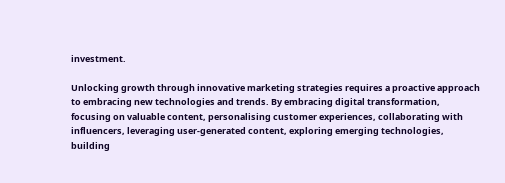investment.

Unlocking growth through innovative marketing strategies requires a proactive approach to embracing new technologies and trends. By embracing digital transformation, focusing on valuable content, personalising customer experiences, collaborating with influencers, leveraging user-generated content, exploring emerging technologies, building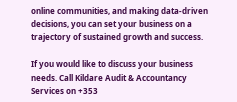online communities, and making data-driven decisions, you can set your business on a trajectory of sustained growth and success.

If you would like to discuss your business needs. Call Kildare Audit & Accountancy Services on +353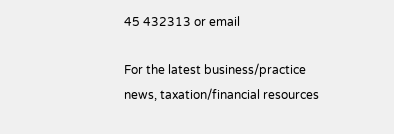45 432313 or email

For the latest business/practice news, taxation/financial resources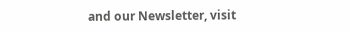and our Newsletter, visit